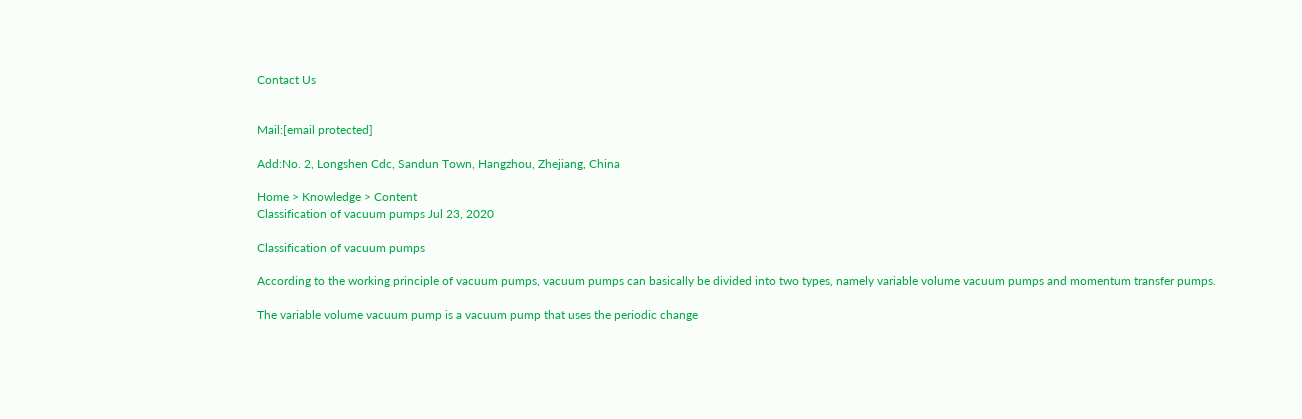Contact Us


Mail:[email protected]

Add:No. 2, Longshen Cdc, Sandun Town, Hangzhou, Zhejiang, China

Home > Knowledge > Content
Classification of vacuum pumps Jul 23, 2020

Classification of vacuum pumps

According to the working principle of vacuum pumps, vacuum pumps can basically be divided into two types, namely variable volume vacuum pumps and momentum transfer pumps.

The variable volume vacuum pump is a vacuum pump that uses the periodic change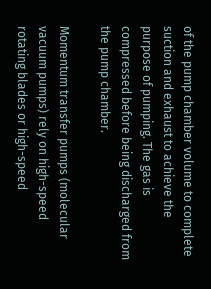of the pump chamber volume to complete suction and exhaust to achieve the purpose of pumping. The gas is compressed before being discharged from the pump chamber.

Momentum transfer pumps (molecular vacuum pumps) rely on high-speed rotating blades or high-speed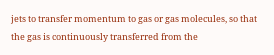jets to transfer momentum to gas or gas molecules, so that the gas is continuously transferred from the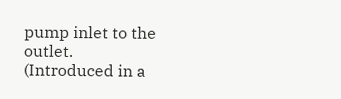pump inlet to the outlet. (Introduced in a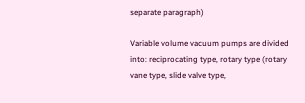separate paragraph)

Variable volume vacuum pumps are divided into: reciprocating type, rotary type (rotary vane type, slide valve type,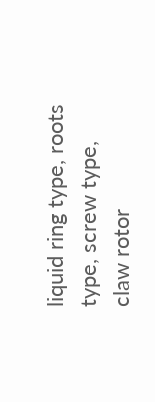liquid ring type, roots type, screw type, claw rotor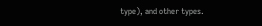type), and other types.